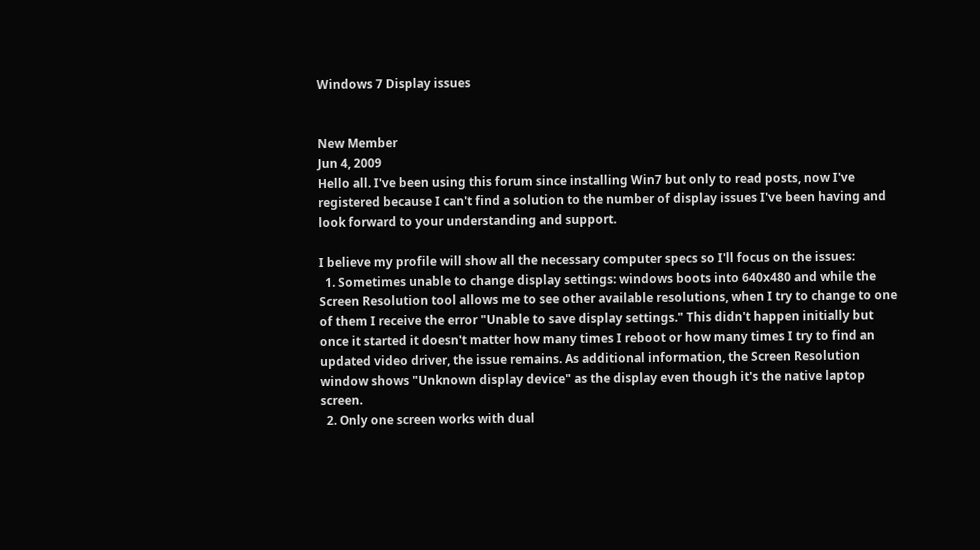Windows 7 Display issues


New Member
Jun 4, 2009
Hello all. I've been using this forum since installing Win7 but only to read posts, now I've registered because I can't find a solution to the number of display issues I've been having and look forward to your understanding and support.

I believe my profile will show all the necessary computer specs so I'll focus on the issues:
  1. Sometimes unable to change display settings: windows boots into 640x480 and while the Screen Resolution tool allows me to see other available resolutions, when I try to change to one of them I receive the error "Unable to save display settings." This didn't happen initially but once it started it doesn't matter how many times I reboot or how many times I try to find an updated video driver, the issue remains. As additional information, the Screen Resolution window shows "Unknown display device" as the display even though it's the native laptop screen.
  2. Only one screen works with dual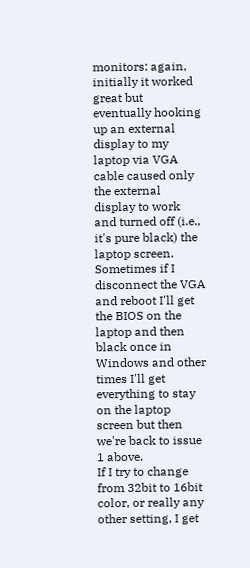monitors: again, initially it worked great but eventually hooking up an external display to my laptop via VGA cable caused only the external display to work and turned off (i.e., it's pure black) the laptop screen. Sometimes if I disconnect the VGA and reboot I'll get the BIOS on the laptop and then black once in Windows and other times I'll get everything to stay on the laptop screen but then we're back to issue 1 above.
If I try to change from 32bit to 16bit color, or really any other setting, I get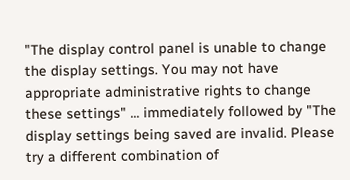"The display control panel is unable to change the display settings. You may not have appropriate administrative rights to change these settings" ... immediately followed by "The display settings being saved are invalid. Please try a different combination of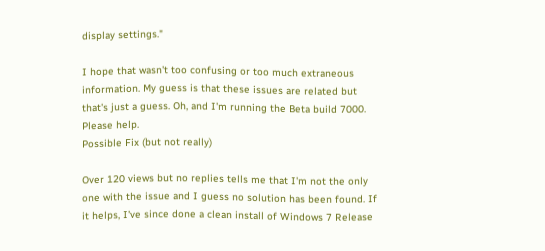display settings."

I hope that wasn't too confusing or too much extraneous information. My guess is that these issues are related but that's just a guess. Oh, and I'm running the Beta build 7000. Please help.
Possible Fix (but not really)

Over 120 views but no replies tells me that I'm not the only one with the issue and I guess no solution has been found. If it helps, I've since done a clean install of Windows 7 Release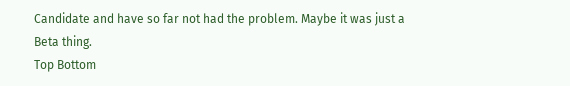Candidate and have so far not had the problem. Maybe it was just a Beta thing.
Top Bottom